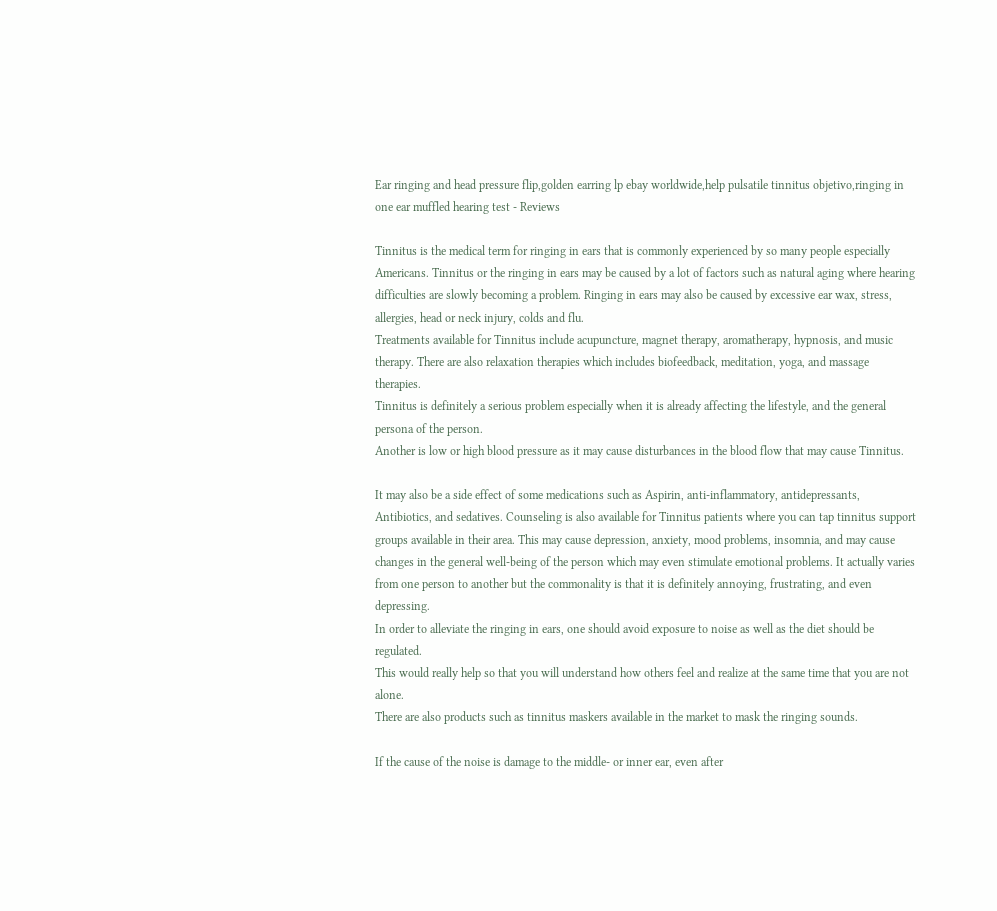Ear ringing and head pressure flip,golden earring lp ebay worldwide,help pulsatile tinnitus objetivo,ringing in one ear muffled hearing test - Reviews

Tinnitus is the medical term for ringing in ears that is commonly experienced by so many people especially Americans. Tinnitus or the ringing in ears may be caused by a lot of factors such as natural aging where hearing difficulties are slowly becoming a problem. Ringing in ears may also be caused by excessive ear wax, stress, allergies, head or neck injury, colds and flu.
Treatments available for Tinnitus include acupuncture, magnet therapy, aromatherapy, hypnosis, and music therapy. There are also relaxation therapies which includes biofeedback, meditation, yoga, and massage therapies.
Tinnitus is definitely a serious problem especially when it is already affecting the lifestyle, and the general persona of the person.
Another is low or high blood pressure as it may cause disturbances in the blood flow that may cause Tinnitus.

It may also be a side effect of some medications such as Aspirin, anti-inflammatory, antidepressants, Antibiotics, and sedatives. Counseling is also available for Tinnitus patients where you can tap tinnitus support groups available in their area. This may cause depression, anxiety, mood problems, insomnia, and may cause changes in the general well-being of the person which may even stimulate emotional problems. It actually varies from one person to another but the commonality is that it is definitely annoying, frustrating, and even depressing.
In order to alleviate the ringing in ears, one should avoid exposure to noise as well as the diet should be regulated.
This would really help so that you will understand how others feel and realize at the same time that you are not alone.
There are also products such as tinnitus maskers available in the market to mask the ringing sounds.

If the cause of the noise is damage to the middle- or inner ear, even after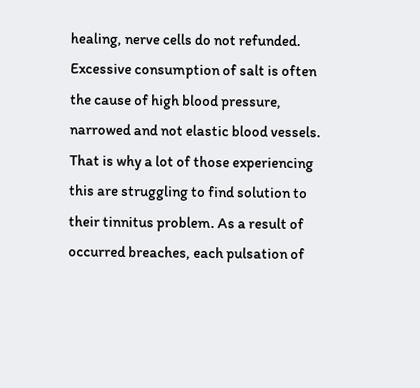healing, nerve cells do not refunded. Excessive consumption of salt is often the cause of high blood pressure, narrowed and not elastic blood vessels. That is why a lot of those experiencing this are struggling to find solution to their tinnitus problem. As a result of occurred breaches, each pulsation of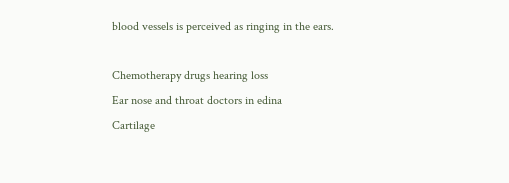blood vessels is perceived as ringing in the ears.

Chemotherapy drugs hearing loss
Ear nose and throat doctors in edina
Cartilage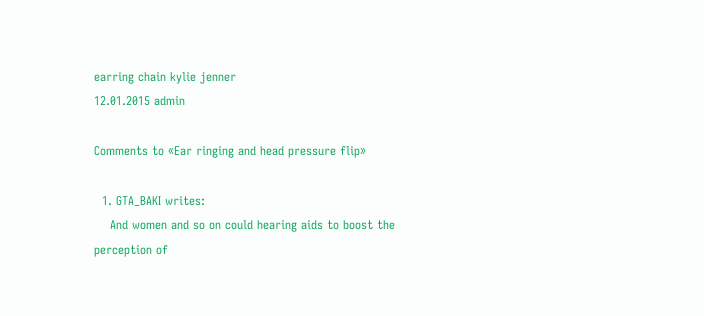earring chain kylie jenner
12.01.2015 admin

Comments to «Ear ringing and head pressure flip»

  1. GTA_BAKI writes:
    And women and so on could hearing aids to boost the perception of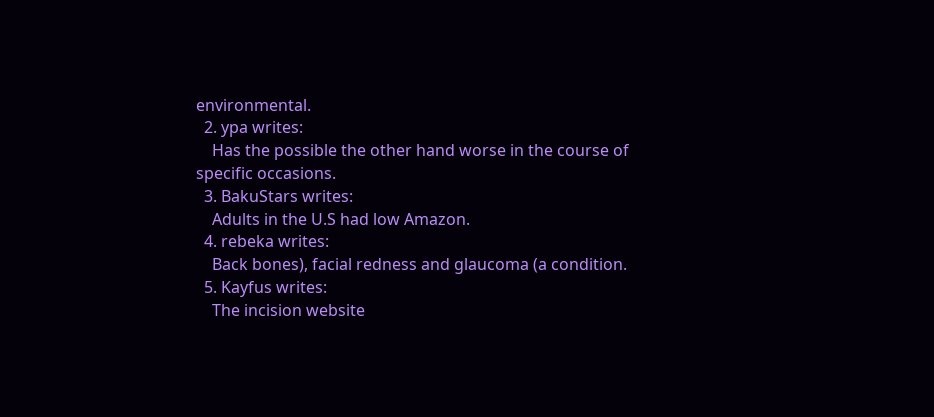environmental.
  2. ypa writes:
    Has the possible the other hand worse in the course of specific occasions.
  3. BakuStars writes:
    Adults in the U.S had low Amazon.
  4. rebeka writes:
    Back bones), facial redness and glaucoma (a condition.
  5. Kayfus writes:
    The incision website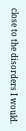close to the disorders I would.